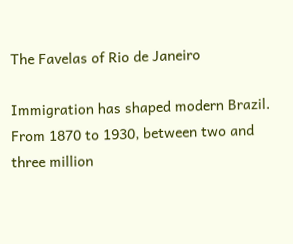The Favelas of Rio de Janeiro

Immigration has shaped modern Brazil. From 1870 to 1930, between two and three million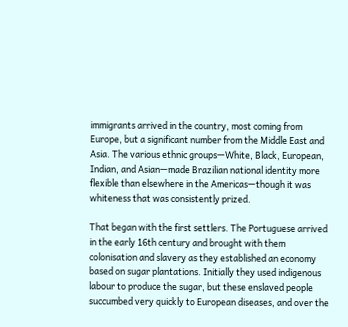immigrants arrived in the country, most coming from Europe, but a significant number from the Middle East and Asia. The various ethnic groups—White, Black, European, Indian, and Asian—made Brazilian national identity more flexible than elsewhere in the Americas—though it was whiteness that was consistently prized.

That began with the first settlers. The Portuguese arrived in the early 16th century and brought with them colonisation and slavery as they established an economy based on sugar plantations. Initially they used indigenous labour to produce the sugar, but these enslaved people succumbed very quickly to European diseases, and over the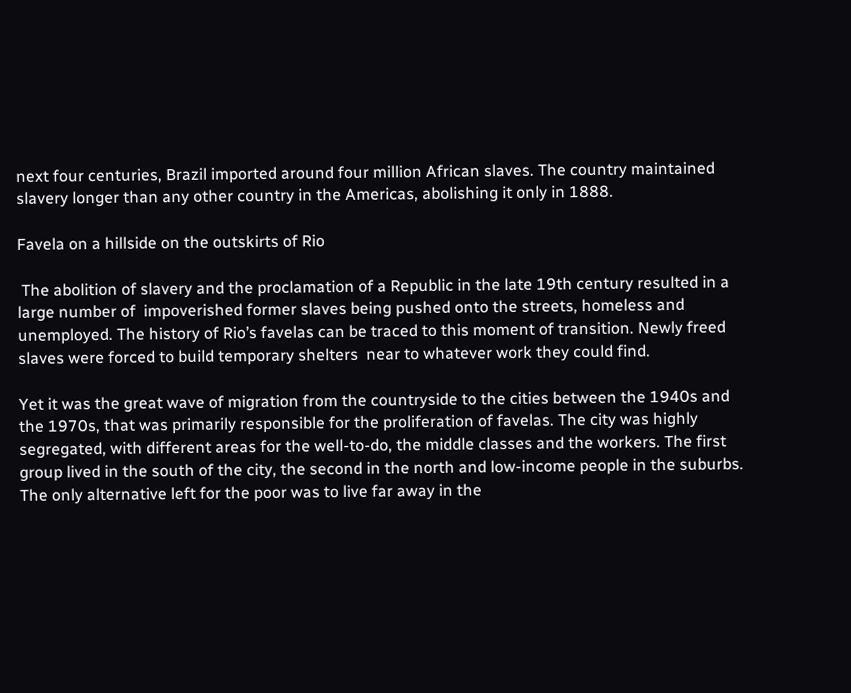next four centuries, Brazil imported around four million African slaves. The country maintained slavery longer than any other country in the Americas, abolishing it only in 1888.

Favela on a hillside on the outskirts of Rio

 The abolition of slavery and the proclamation of a Republic in the late 19th century resulted in a large number of  impoverished former slaves being pushed onto the streets, homeless and unemployed. The history of Rio’s favelas can be traced to this moment of transition. Newly freed slaves were forced to build temporary shelters  near to whatever work they could find.

Yet it was the great wave of migration from the countryside to the cities between the 1940s and the 1970s, that was primarily responsible for the proliferation of favelas. The city was highly segregated, with different areas for the well-to-do, the middle classes and the workers. The first group lived in the south of the city, the second in the north and low-income people in the suburbs. The only alternative left for the poor was to live far away in the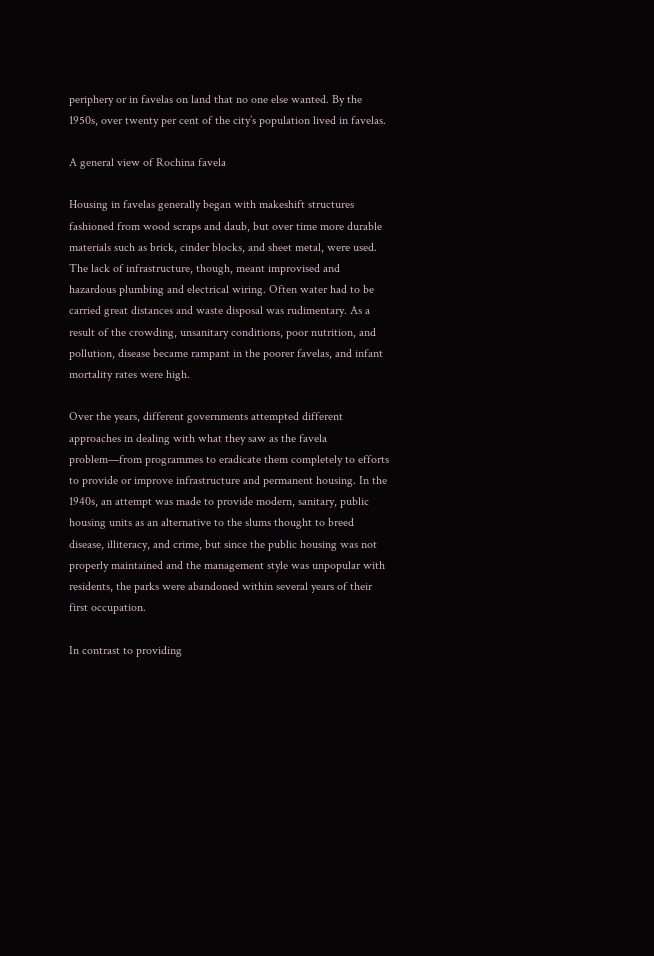periphery or in favelas on land that no one else wanted. By the 1950s, over twenty per cent of the city’s population lived in favelas.

A general view of Rochina favela

Housing in favelas generally began with makeshift structures fashioned from wood scraps and daub, but over time more durable materials such as brick, cinder blocks, and sheet metal, were used. The lack of infrastructure, though, meant improvised and hazardous plumbing and electrical wiring. Often water had to be carried great distances and waste disposal was rudimentary. As a result of the crowding, unsanitary conditions, poor nutrition, and pollution, disease became rampant in the poorer favelas, and infant mortality rates were high.

Over the years, different governments attempted different approaches in dealing with what they saw as the favela problem—from programmes to eradicate them completely to efforts to provide or improve infrastructure and permanent housing. In the 1940s, an attempt was made to provide modern, sanitary, public housing units as an alternative to the slums thought to breed disease, illiteracy, and crime, but since the public housing was not properly maintained and the management style was unpopular with residents, the parks were abandoned within several years of their first occupation.

In contrast to providing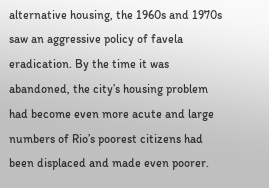alternative housing, the 1960s and 1970s saw an aggressive policy of favela eradication. By the time it was abandoned, the city’s housing problem had become even more acute and large numbers of Rio’s poorest citizens had been displaced and made even poorer.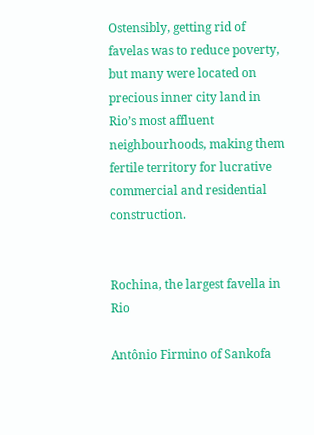Ostensibly, getting rid of favelas was to reduce poverty, but many were located on precious inner city land in Rio’s most affluent neighbourhoods, making them fertile territory for lucrative commercial and residential construction.


Rochina, the largest favella in Rio

Antônio Firmino of Sankofa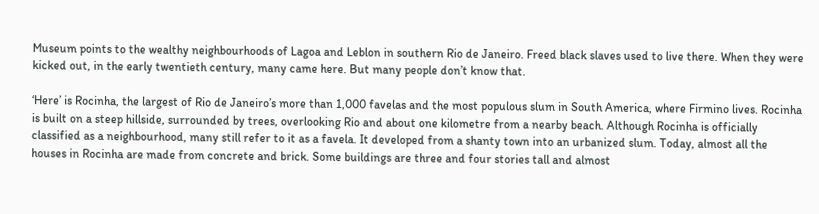Museum points to the wealthy neighbourhoods of Lagoa and Leblon in southern Rio de Janeiro. Freed black slaves used to live there. When they were kicked out, in the early twentieth century, many came here. But many people don’t know that.

‘Here’ is Rocinha, the largest of Rio de Janeiro’s more than 1,000 favelas and the most populous slum in South America, where Firmino lives. Rocinha is built on a steep hillside, surrounded by trees, overlooking Rio and about one kilometre from a nearby beach. Although Rocinha is officially classified as a neighbourhood, many still refer to it as a favela. It developed from a shanty town into an urbanized slum. Today, almost all the houses in Rocinha are made from concrete and brick. Some buildings are three and four stories tall and almost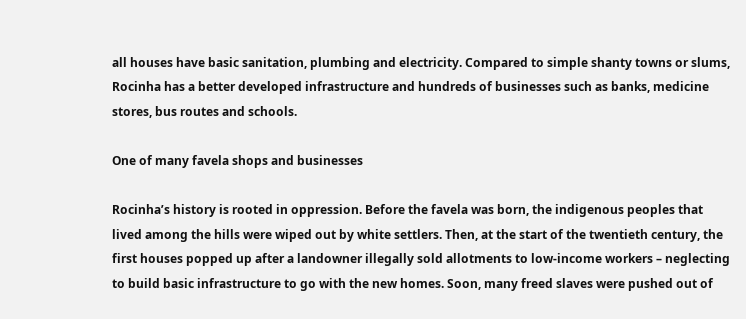all houses have basic sanitation, plumbing and electricity. Compared to simple shanty towns or slums, Rocinha has a better developed infrastructure and hundreds of businesses such as banks, medicine stores, bus routes and schools.

One of many favela shops and businesses

Rocinha’s history is rooted in oppression. Before the favela was born, the indigenous peoples that lived among the hills were wiped out by white settlers. Then, at the start of the twentieth century, the first houses popped up after a landowner illegally sold allotments to low-income workers – neglecting to build basic infrastructure to go with the new homes. Soon, many freed slaves were pushed out of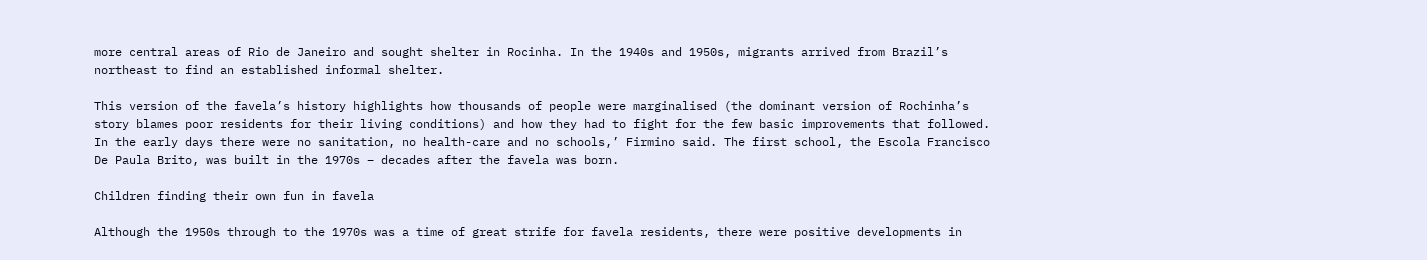more central areas of Rio de Janeiro and sought shelter in Rocinha. In the 1940s and 1950s, migrants arrived from Brazil’s northeast to find an established informal shelter.

This version of the favela’s history highlights how thousands of people were marginalised (the dominant version of Rochinha’s story blames poor residents for their living conditions) and how they had to fight for the few basic improvements that followed. In the early days there were no sanitation, no health-care and no schools,’ Firmino said. The first school, the Escola Francisco De Paula Brito, was built in the 1970s – decades after the favela was born.

Children finding their own fun in favela

Although the 1950s through to the 1970s was a time of great strife for favela residents, there were positive developments in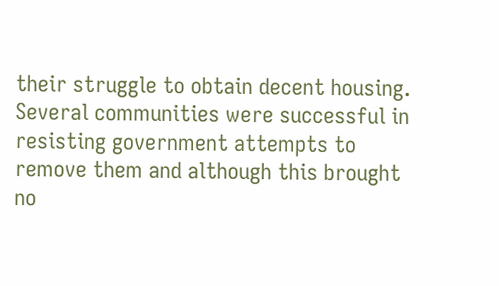their struggle to obtain decent housing. Several communities were successful in resisting government attempts to remove them and although this brought no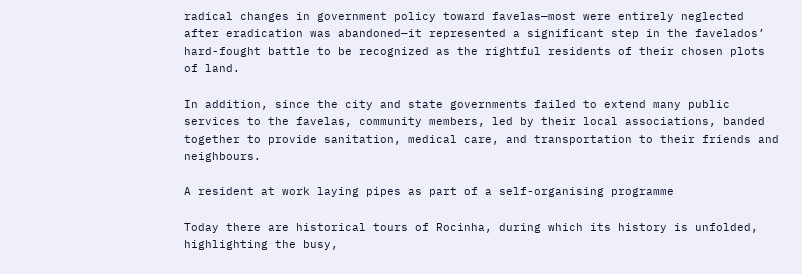radical changes in government policy toward favelas—most were entirely neglected after eradication was abandoned—it represented a significant step in the favelados’  hard-fought battle to be recognized as the rightful residents of their chosen plots of land.

In addition, since the city and state governments failed to extend many public services to the favelas, community members, led by their local associations, banded together to provide sanitation, medical care, and transportation to their friends and neighbours.

A resident at work laying pipes as part of a self-organising programme

Today there are historical tours of Rocinha, during which its history is unfolded, highlighting the busy,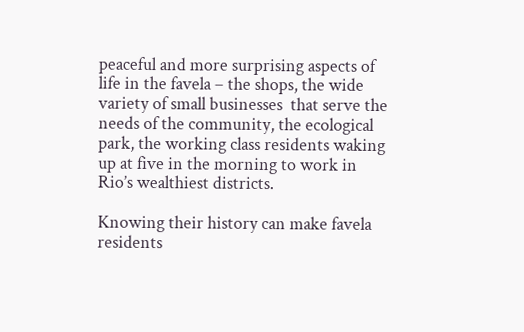peaceful and more surprising aspects of life in the favela – the shops, the wide variety of small businesses  that serve the needs of the community, the ecological park, the working class residents waking up at five in the morning to work in Rio’s wealthiest districts.

Knowing their history can make favela residents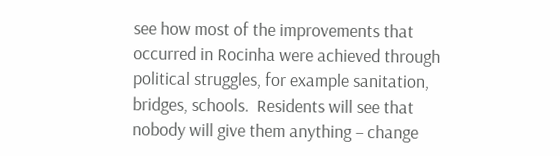see how most of the improvements that occurred in Rocinha were achieved through political struggles, for example sanitation, bridges, schools.  Residents will see that nobody will give them anything – change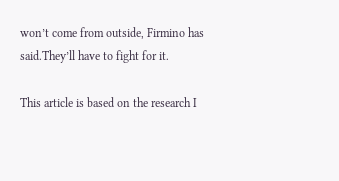won’t come from outside, Firmino has said.They’ll have to fight for it.

This article is based on the research I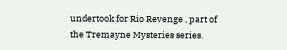undertook for Rio Revenge , part of the Tremayne Mysteries series.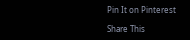Pin It on Pinterest

Share This